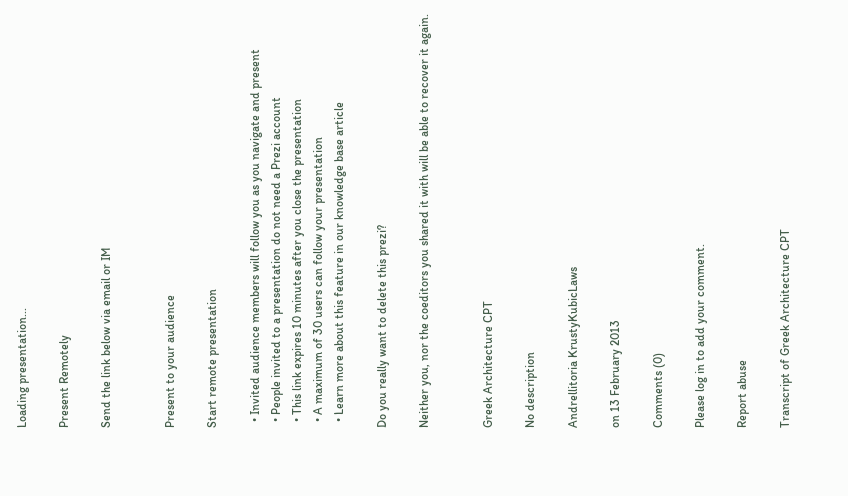Loading presentation...

Present Remotely

Send the link below via email or IM


Present to your audience

Start remote presentation

  • Invited audience members will follow you as you navigate and present
  • People invited to a presentation do not need a Prezi account
  • This link expires 10 minutes after you close the presentation
  • A maximum of 30 users can follow your presentation
  • Learn more about this feature in our knowledge base article

Do you really want to delete this prezi?

Neither you, nor the coeditors you shared it with will be able to recover it again.


Greek Architecture CPT

No description

Andrellitoria KrustyKubicLaws

on 13 February 2013

Comments (0)

Please log in to add your comment.

Report abuse

Transcript of Greek Architecture CPT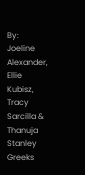By: Joeline Alexander, Ellie Kubisz, Tracy Sarcilla & Thanuja Stanley Greeks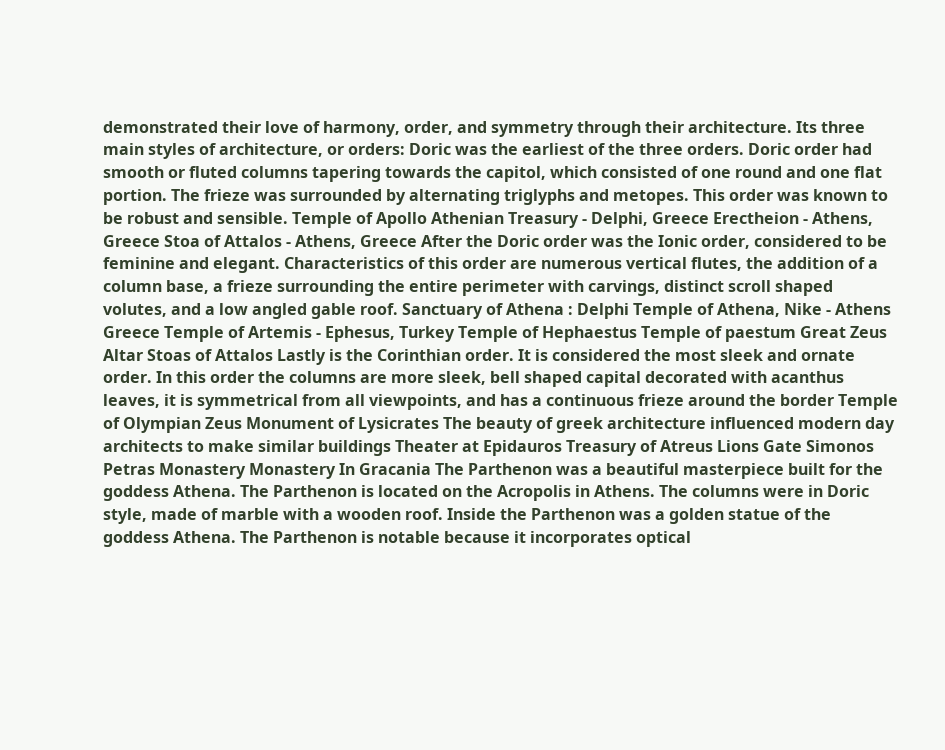demonstrated their love of harmony, order, and symmetry through their architecture. Its three main styles of architecture, or orders: Doric was the earliest of the three orders. Doric order had smooth or fluted columns tapering towards the capitol, which consisted of one round and one flat portion. The frieze was surrounded by alternating triglyphs and metopes. This order was known to be robust and sensible. Temple of Apollo Athenian Treasury - Delphi, Greece Erectheion - Athens, Greece Stoa of Attalos - Athens, Greece After the Doric order was the Ionic order, considered to be feminine and elegant. Characteristics of this order are numerous vertical flutes, the addition of a column base, a frieze surrounding the entire perimeter with carvings, distinct scroll shaped volutes, and a low angled gable roof. Sanctuary of Athena : Delphi Temple of Athena, Nike - Athens Greece Temple of Artemis - Ephesus, Turkey Temple of Hephaestus Temple of paestum Great Zeus Altar Stoas of Attalos Lastly is the Corinthian order. It is considered the most sleek and ornate order. In this order the columns are more sleek, bell shaped capital decorated with acanthus leaves, it is symmetrical from all viewpoints, and has a continuous frieze around the border Temple of Olympian Zeus Monument of Lysicrates The beauty of greek architecture influenced modern day architects to make similar buildings Theater at Epidauros Treasury of Atreus Lions Gate Simonos Petras Monastery Monastery In Gracania The Parthenon was a beautiful masterpiece built for the goddess Athena. The Parthenon is located on the Acropolis in Athens. The columns were in Doric style, made of marble with a wooden roof. Inside the Parthenon was a golden statue of the goddess Athena. The Parthenon is notable because it incorporates optical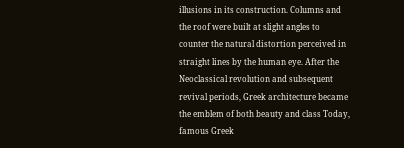illusions in its construction. Columns and the roof were built at slight angles to counter the natural distortion perceived in straight lines by the human eye. After the Neoclassical revolution and subsequent revival periods, Greek architecture became the emblem of both beauty and class Today, famous Greek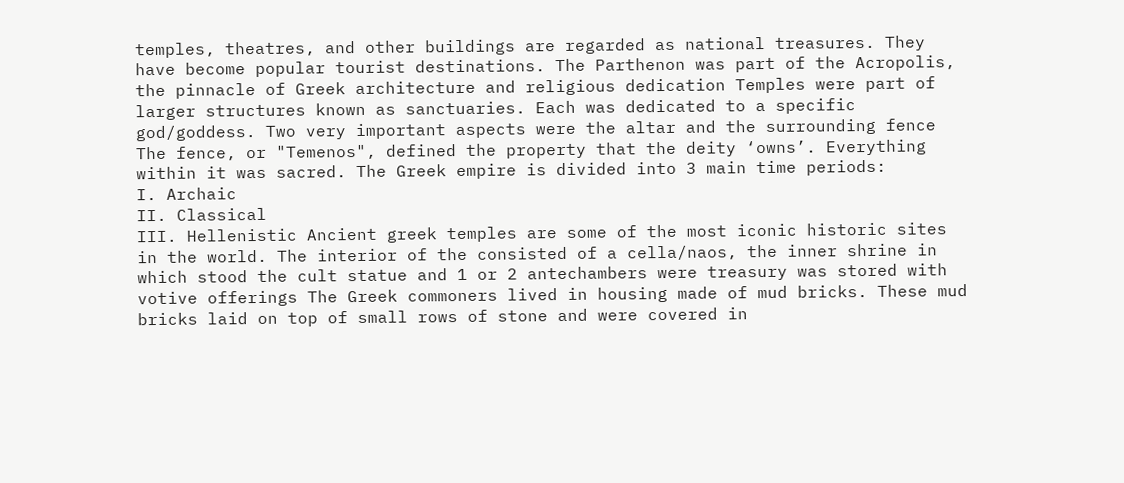temples, theatres, and other buildings are regarded as national treasures. They have become popular tourist destinations. The Parthenon was part of the Acropolis, the pinnacle of Greek architecture and religious dedication Temples were part of larger structures known as sanctuaries. Each was dedicated to a specific god/goddess. Two very important aspects were the altar and the surrounding fence The fence, or "Temenos", defined the property that the deity ‘owns’. Everything within it was sacred. The Greek empire is divided into 3 main time periods:
I. Archaic
II. Classical
III. Hellenistic Ancient greek temples are some of the most iconic historic sites in the world. The interior of the consisted of a cella/naos, the inner shrine in which stood the cult statue and 1 or 2 antechambers were treasury was stored with votive offerings The Greek commoners lived in housing made of mud bricks. These mud bricks laid on top of small rows of stone and were covered in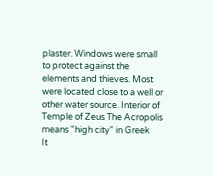plaster. Windows were small to protect against the elements and thieves. Most were located close to a well or other water source. Interior of Temple of Zeus The Acropolis means "high city" in Greek
It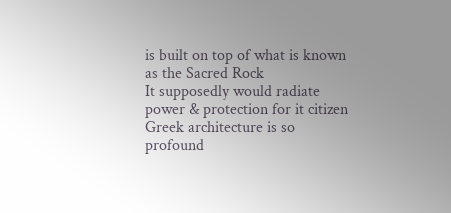is built on top of what is known as the Sacred Rock
It supposedly would radiate power & protection for it citizen Greek architecture is so profound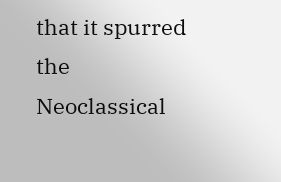that it spurred the Neoclassical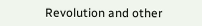Revolution and other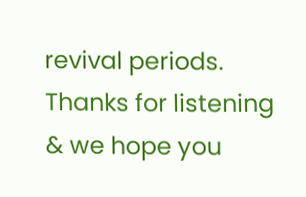revival periods. Thanks for listening & we hope you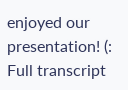enjoyed our presentation! (:
Full transcript